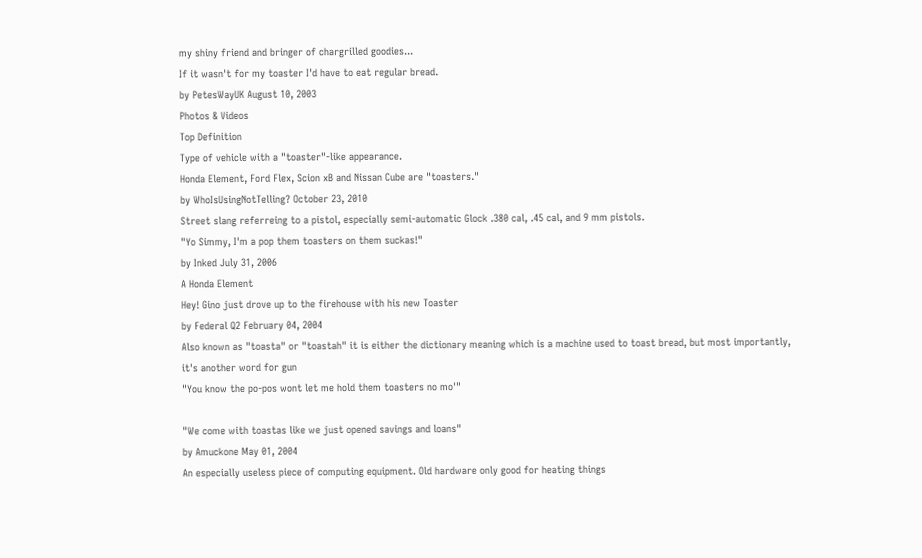my shiny friend and bringer of chargrilled goodies...
If it wasn't for my toaster I'd have to eat regular bread.
by PetesWayUK August 10, 2003
Photos & Videos
Top Definition
Type of vehicle with a "toaster"-like appearance.
Honda Element, Ford Flex, Scion xB and Nissan Cube are "toasters."
by WhoIsUsingNotTelling? October 23, 2010
Street slang referreing to a pistol, especially semi-automatic Glock .380 cal, .45 cal, and 9 mm pistols.
"Yo Simmy, I'm a pop them toasters on them suckas!"
by Inked July 31, 2006
A Honda Element
Hey! Gino just drove up to the firehouse with his new Toaster
by Federal Q2 February 04, 2004
Also known as "toasta" or "toastah" it is either the dictionary meaning which is a machine used to toast bread, but most importantly, it's another word for gun
"You know the po-pos wont let me hold them toasters no mo'"

"We come with toastas like we just opened savings and loans"
by Amuckone May 01, 2004
An especially useless piece of computing equipment. Old hardware only good for heating things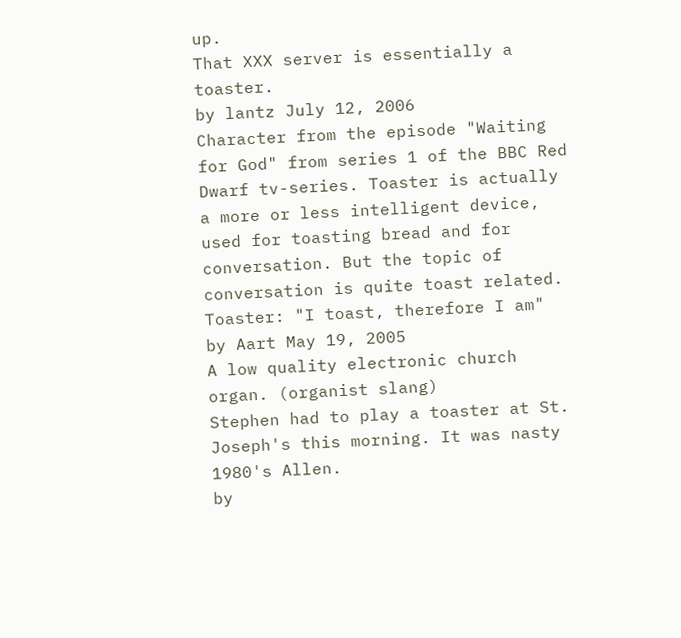up.
That XXX server is essentially a toaster.
by lantz July 12, 2006
Character from the episode "Waiting for God" from series 1 of the BBC Red Dwarf tv-series. Toaster is actually a more or less intelligent device, used for toasting bread and for conversation. But the topic of conversation is quite toast related.
Toaster: "I toast, therefore I am"
by Aart May 19, 2005
A low quality electronic church organ. (organist slang)
Stephen had to play a toaster at St. Joseph's this morning. It was nasty 1980's Allen.
by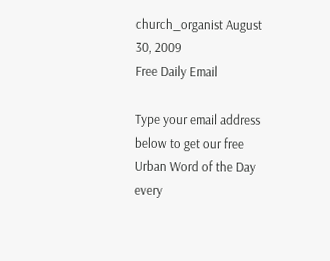church_organist August 30, 2009
Free Daily Email

Type your email address below to get our free Urban Word of the Day every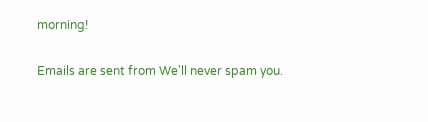morning!

Emails are sent from We'll never spam you.